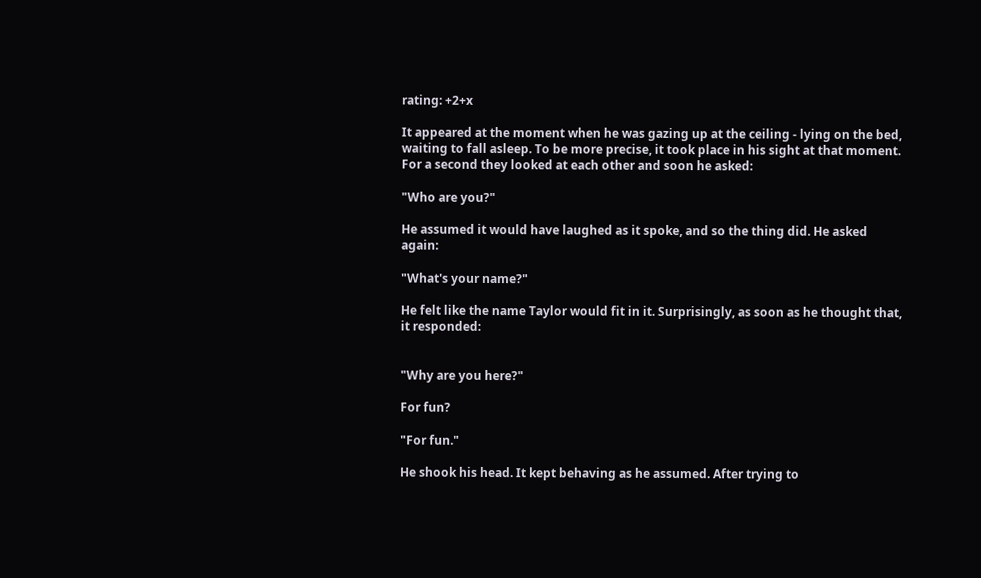rating: +2+x

It appeared at the moment when he was gazing up at the ceiling - lying on the bed, waiting to fall asleep. To be more precise, it took place in his sight at that moment. For a second they looked at each other and soon he asked:

"Who are you?"

He assumed it would have laughed as it spoke, and so the thing did. He asked again:

"What's your name?"

He felt like the name Taylor would fit in it. Surprisingly, as soon as he thought that, it responded:


"Why are you here?"

For fun?

"For fun."

He shook his head. It kept behaving as he assumed. After trying to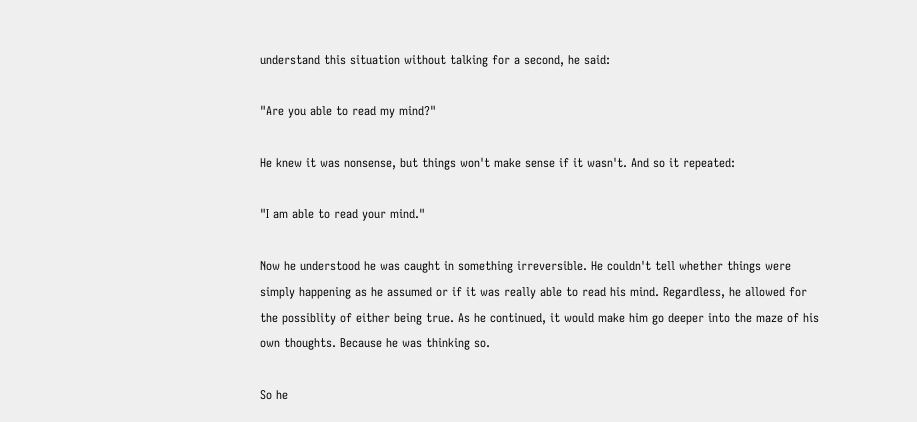understand this situation without talking for a second, he said:

"Are you able to read my mind?"

He knew it was nonsense, but things won't make sense if it wasn't. And so it repeated:

"I am able to read your mind."

Now he understood he was caught in something irreversible. He couldn't tell whether things were simply happening as he assumed or if it was really able to read his mind. Regardless, he allowed for the possiblity of either being true. As he continued, it would make him go deeper into the maze of his own thoughts. Because he was thinking so.

So he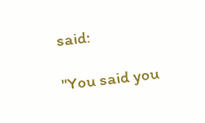said:

"You said you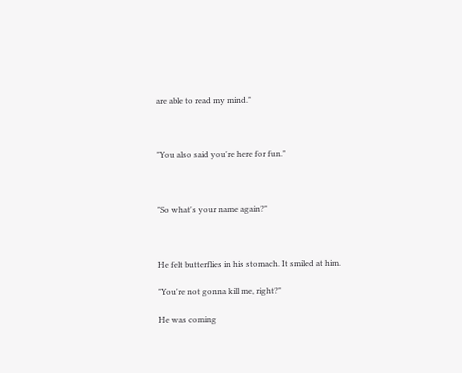are able to read my mind."



"You also said you're here for fun."



"So what's your name again?"



He felt butterflies in his stomach. It smiled at him.

"You're not gonna kill me, right?"

He was coming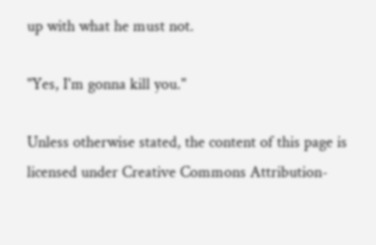up with what he must not.

"Yes, I'm gonna kill you."

Unless otherwise stated, the content of this page is licensed under Creative Commons Attribution-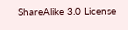ShareAlike 3.0 License